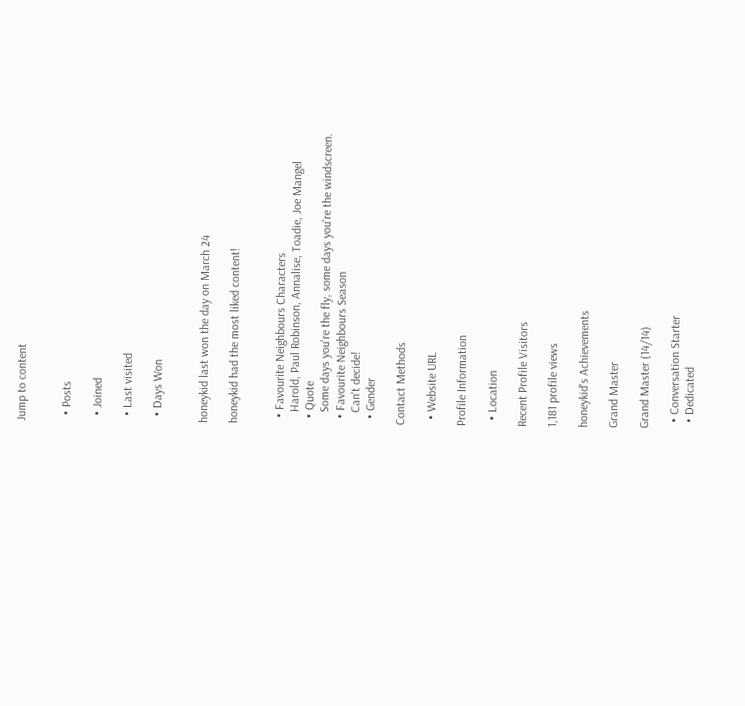Jump to content


  • Posts

  • Joined

  • Last visited

  • Days Won


honeykid last won the day on March 24

honeykid had the most liked content!


  • Favourite Neighbours Characters
    Harold, Paul Robinson, Annalise, Toadie, Joe Mangel
  • Quote
    Some days you're the fly, some days you're the windscreen.
  • Favourite Neighbours Season
    Can't decide!
  • Gender

Contact Methods

  • Website URL

Profile Information

  • Location

Recent Profile Visitors

1,181 profile views

honeykid's Achievements

Grand Master

Grand Master (14/14)

  • Conversation Starter
  • Dedicated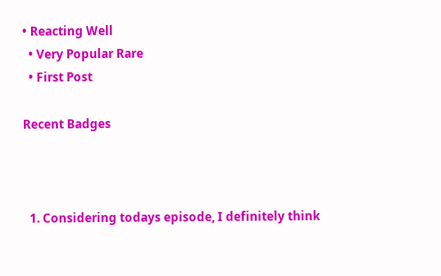• Reacting Well
  • Very Popular Rare
  • First Post

Recent Badges



  1. Considering todays episode, I definitely think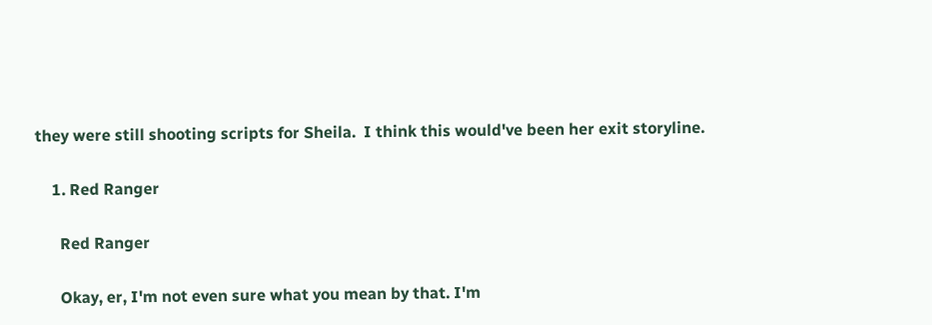they were still shooting scripts for Sheila.  I think this would've been her exit storyline.

    1. Red Ranger

      Red Ranger

      Okay, er, I'm not even sure what you mean by that. I'm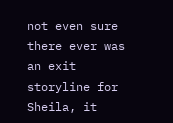not even sure there ever was an exit storyline for Sheila, it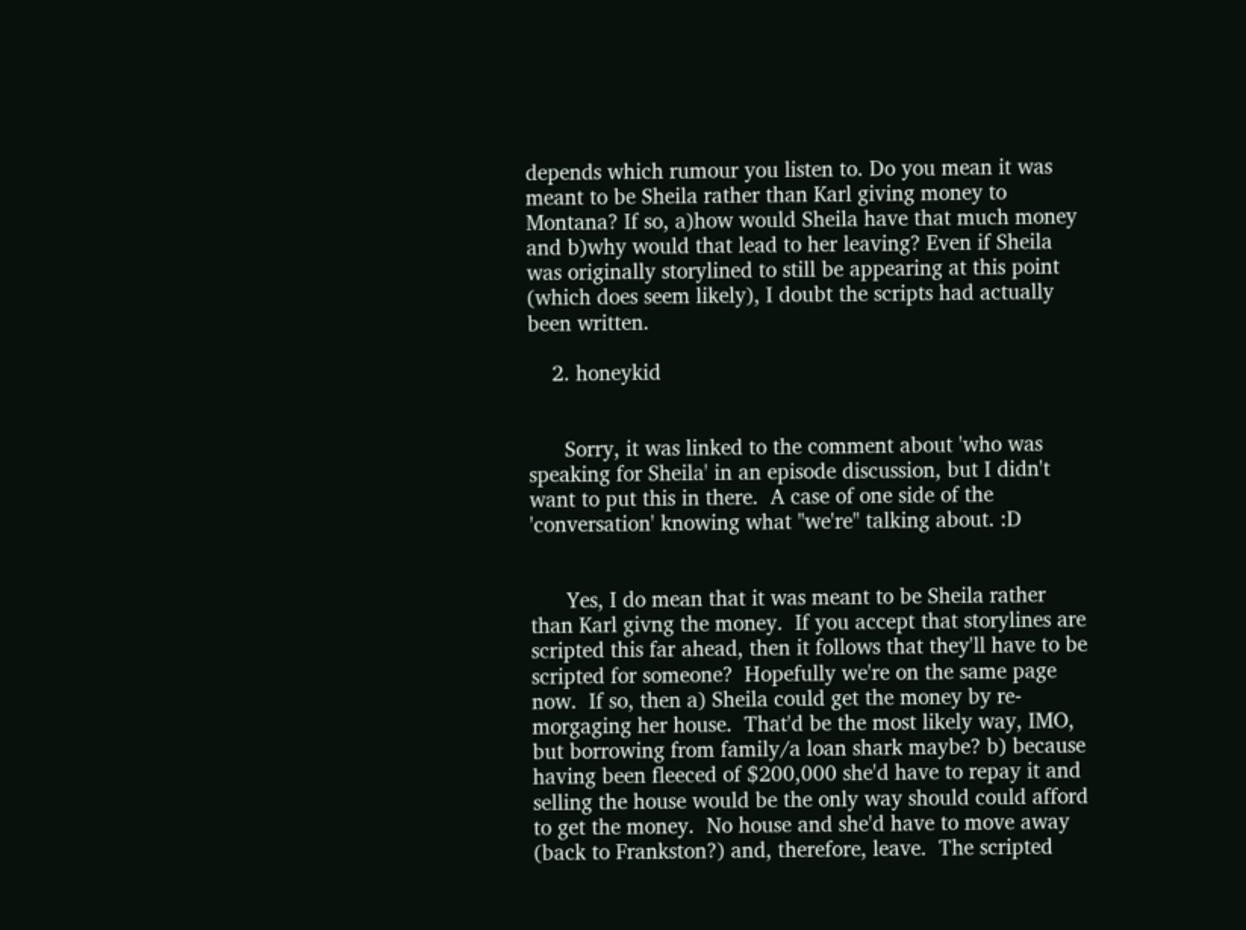depends which rumour you listen to. Do you mean it was meant to be Sheila rather than Karl giving money to Montana? If so, a)how would Sheila have that much money and b)why would that lead to her leaving? Even if Sheila was originally storylined to still be appearing at this point (which does seem likely), I doubt the scripts had actually been written.

    2. honeykid


      Sorry, it was linked to the comment about 'who was speaking for Sheila' in an episode discussion, but I didn't want to put this in there.  A case of one side of the 'conversation' knowing what "we're" talking about. :D


      Yes, I do mean that it was meant to be Sheila rather than Karl givng the money.  If you accept that storylines are scripted this far ahead, then it follows that they'll have to be scripted for someone?  Hopefully we're on the same page now.  If so, then a) Sheila could get the money by re-morgaging her house.  That'd be the most likely way, IMO, but borrowing from family/a loan shark maybe? b) because having been fleeced of $200,000 she'd have to repay it and selling the house would be the only way should could afford to get the money.  No house and she'd have to move away (back to Frankston?) and, therefore, leave.  The scripted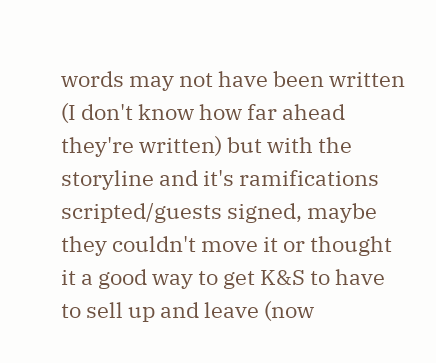words may not have been written (I don't know how far ahead they're written) but with the storyline and it's ramifications scripted/guests signed, maybe they couldn't move it or thought it a good way to get K&S to have to sell up and leave (now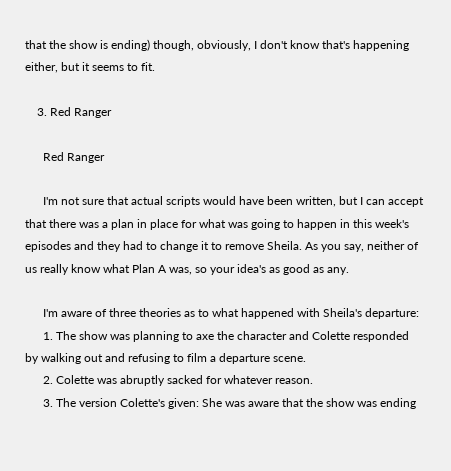that the show is ending) though, obviously, I don't know that's happening either, but it seems to fit.

    3. Red Ranger

      Red Ranger

      I'm not sure that actual scripts would have been written, but I can accept that there was a plan in place for what was going to happen in this week's episodes and they had to change it to remove Sheila. As you say, neither of us really know what Plan A was, so your idea's as good as any.

      I'm aware of three theories as to what happened with Sheila's departure:
      1. The show was planning to axe the character and Colette responded by walking out and refusing to film a departure scene.
      2. Colette was abruptly sacked for whatever reason.
      3. The version Colette's given: She was aware that the show was ending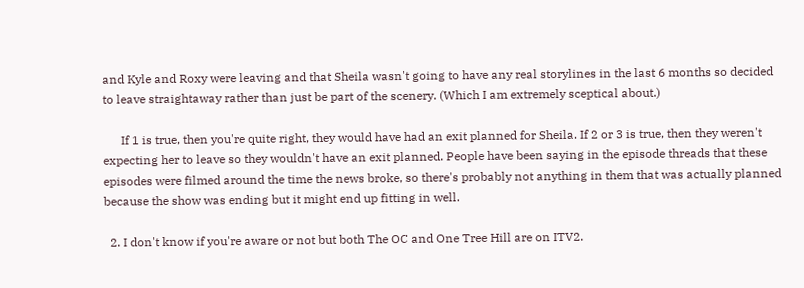and Kyle and Roxy were leaving and that Sheila wasn't going to have any real storylines in the last 6 months so decided to leave straightaway rather than just be part of the scenery. (Which I am extremely sceptical about.)

      If 1 is true, then you're quite right, they would have had an exit planned for Sheila. If 2 or 3 is true, then they weren't expecting her to leave so they wouldn't have an exit planned. People have been saying in the episode threads that these episodes were filmed around the time the news broke, so there's probably not anything in them that was actually planned because the show was ending but it might end up fitting in well.

  2. I don't know if you're aware or not but both The OC and One Tree Hill are on ITV2.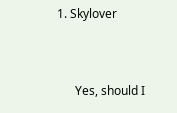1. Skylover


      Yes, should I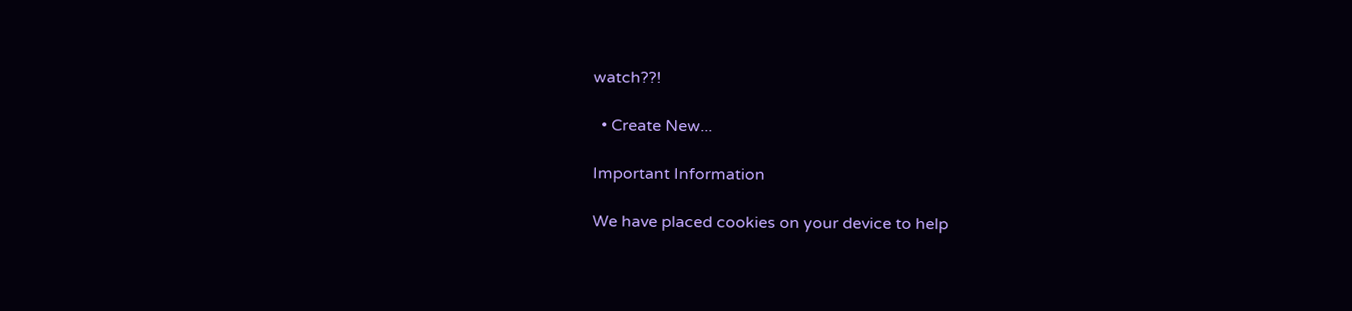watch??!

  • Create New...

Important Information

We have placed cookies on your device to help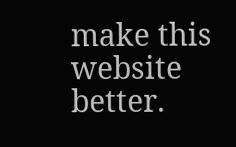make this website better.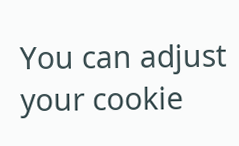You can adjust your cookie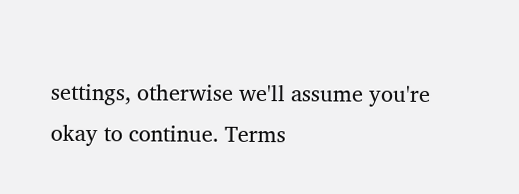settings, otherwise we'll assume you're okay to continue. Terms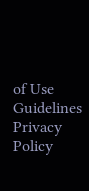of Use Guidelines Privacy Policy